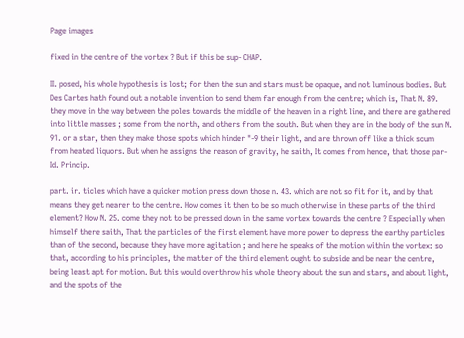Page images

fixed in the centre of the vortex ? But if this be sup- CHAP.

II. posed, his whole hypothesis is lost; for then the sun and stars must be opaque, and not luminous bodies. But Des Cartes hath found out a notable invention to send them far enough from the centre; which is, That N. 89. they move in the way between the poles towards the middle of the heaven in a right line, and there are gathered into little masses ; some from the north, and others from the south. But when they are in the body of the sun N. 91. or a star, then they make those spots which hinder "-9 their light, and are thrown off like a thick scum from heated liquors. But when he assigns the reason of gravity, he saith, It comes from hence, that those par- Id. Princip.

part. ir. ticles which have a quicker motion press down those n. 43. which are not so fit for it, and by that means they get nearer to the centre. How comes it then to be so much otherwise in these parts of the third element? How N. 25. come they not to be pressed down in the same vortex towards the centre ? Especially when himself there saith, That the particles of the first element have more power to depress the earthy particles than of the second, because they have more agitation ; and here he speaks of the motion within the vortex: so that, according to his principles, the matter of the third element ought to subside and be near the centre, being least apt for motion. But this would overthrow his whole theory about the sun and stars, and about light, and the spots of the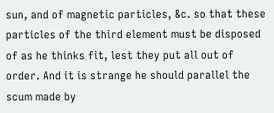sun, and of magnetic particles, &c. so that these particles of the third element must be disposed of as he thinks fit, lest they put all out of order. And it is strange he should parallel the scum made by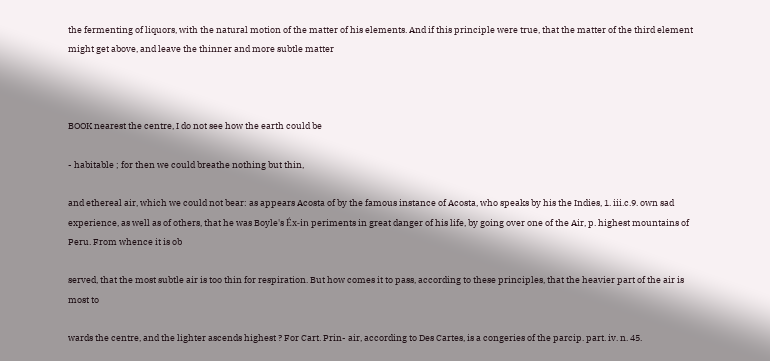the fermenting of liquors, with the natural motion of the matter of his elements. And if this principle were true, that the matter of the third element might get above, and leave the thinner and more subtle matter



BOOK nearest the centre, I do not see how the earth could be

- habitable ; for then we could breathe nothing but thin,

and ethereal air, which we could not bear: as appears Acosta of by the famous instance of Acosta, who speaks by his the Indies, 1. iii.c.9. own sad experience, as well as of others, that he was Boyle's Éx-in periments in great danger of his life, by going over one of the Air, p. highest mountains of Peru. From whence it is ob

served, that the most subtle air is too thin for respiration. But how comes it to pass, according to these principles, that the heavier part of the air is most to

wards the centre, and the lighter ascends highest ? For Cart. Prin- air, according to Des Cartes, is a congeries of the parcip. part. iv. n. 45.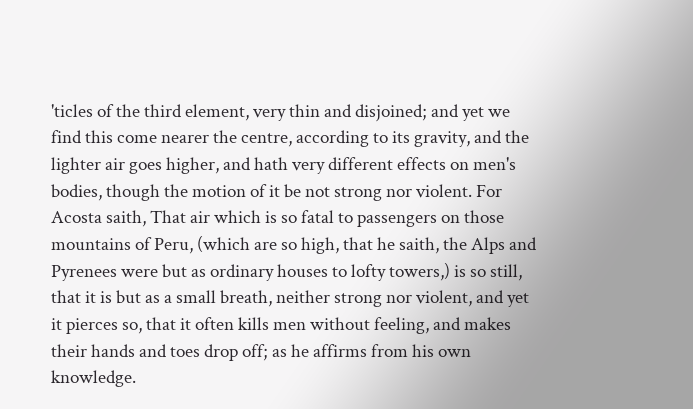'ticles of the third element, very thin and disjoined; and yet we find this come nearer the centre, according to its gravity, and the lighter air goes higher, and hath very different effects on men's bodies, though the motion of it be not strong nor violent. For Acosta saith, That air which is so fatal to passengers on those mountains of Peru, (which are so high, that he saith, the Alps and Pyrenees were but as ordinary houses to lofty towers,) is so still, that it is but as a small breath, neither strong nor violent, and yet it pierces so, that it often kills men without feeling, and makes their hands and toes drop off; as he affirms from his own knowledge.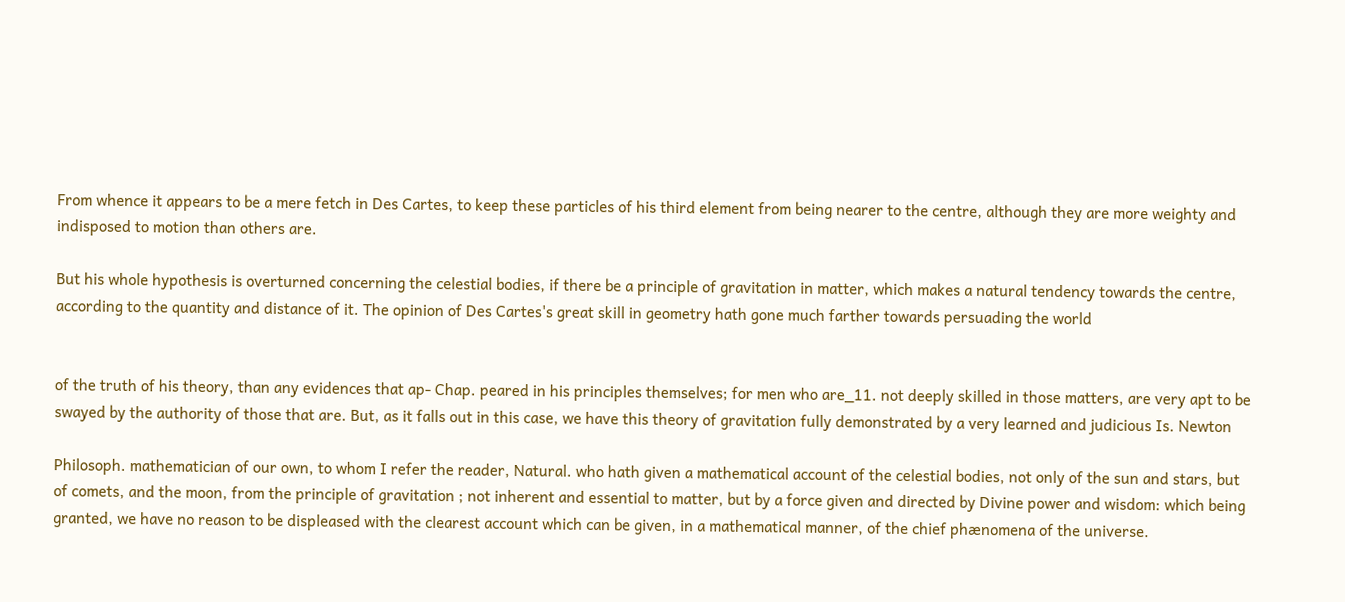From whence it appears to be a mere fetch in Des Cartes, to keep these particles of his third element from being nearer to the centre, although they are more weighty and indisposed to motion than others are.

But his whole hypothesis is overturned concerning the celestial bodies, if there be a principle of gravitation in matter, which makes a natural tendency towards the centre, according to the quantity and distance of it. The opinion of Des Cartes's great skill in geometry hath gone much farther towards persuading the world


of the truth of his theory, than any evidences that ap- Chap. peared in his principles themselves; for men who are_11. not deeply skilled in those matters, are very apt to be swayed by the authority of those that are. But, as it falls out in this case, we have this theory of gravitation fully demonstrated by a very learned and judicious Is. Newton

Philosoph. mathematician of our own, to whom I refer the reader, Natural. who hath given a mathematical account of the celestial bodies, not only of the sun and stars, but of comets, and the moon, from the principle of gravitation ; not inherent and essential to matter, but by a force given and directed by Divine power and wisdom: which being granted, we have no reason to be displeased with the clearest account which can be given, in a mathematical manner, of the chief phænomena of the universe.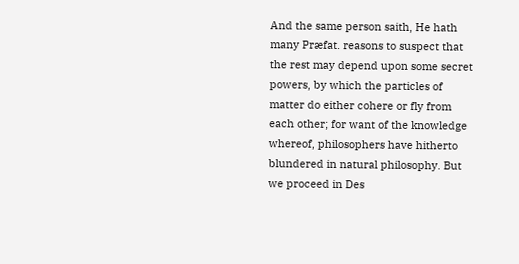And the same person saith, He hath many Præfat. reasons to suspect that the rest may depend upon some secret powers, by which the particles of matter do either cohere or fly from each other; for want of the knowledge whereof, philosophers have hitherto blundered in natural philosophy. But we proceed in Des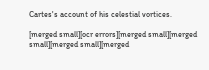Cartes's account of his celestial vortices.

[merged small][ocr errors][merged small][merged small][merged small][merged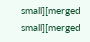small][merged small][merged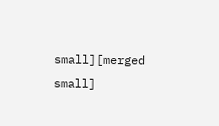small][merged small]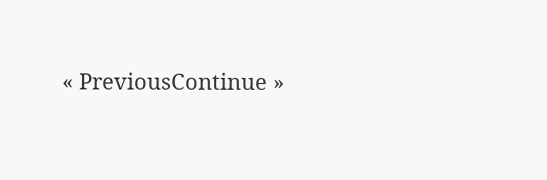« PreviousContinue »